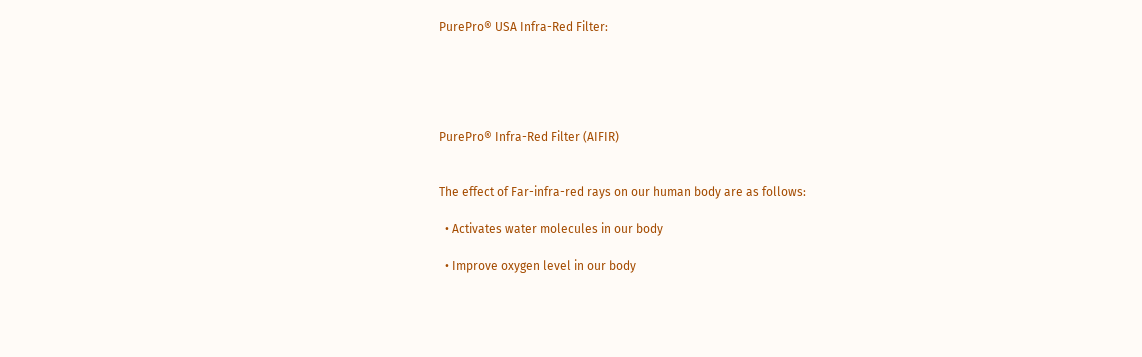PurePro® USA Infra-Red Filter:





PurePro® Infra-Red Filter (AIFIR)


The effect of Far-infra-red rays on our human body are as follows:

  • Activates water molecules in our body

  • Improve oxygen level in our body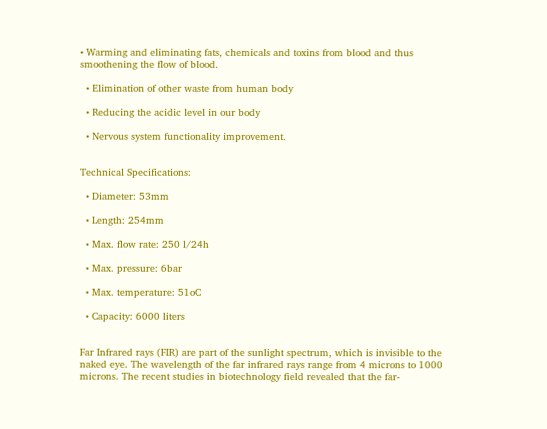• Warming and eliminating fats, chemicals and toxins from blood and thus smoothening the flow of blood.

  • Elimination of other waste from human body

  • Reducing the acidic level in our body

  • Nervous system functionality improvement.


Technical Specifications:

  • Diameter: 53mm

  • Length: 254mm

  • Max. flow rate: 250 l/24h

  • Max. pressure: 6bar

  • Max. temperature: 51oC

  • Capacity: 6000 liters


Far Infrared rays (FIR) are part of the sunlight spectrum, which is invisible to the naked eye. The wavelength of the far infrared rays range from 4 microns to 1000 microns. The recent studies in biotechnology field revealed that the far-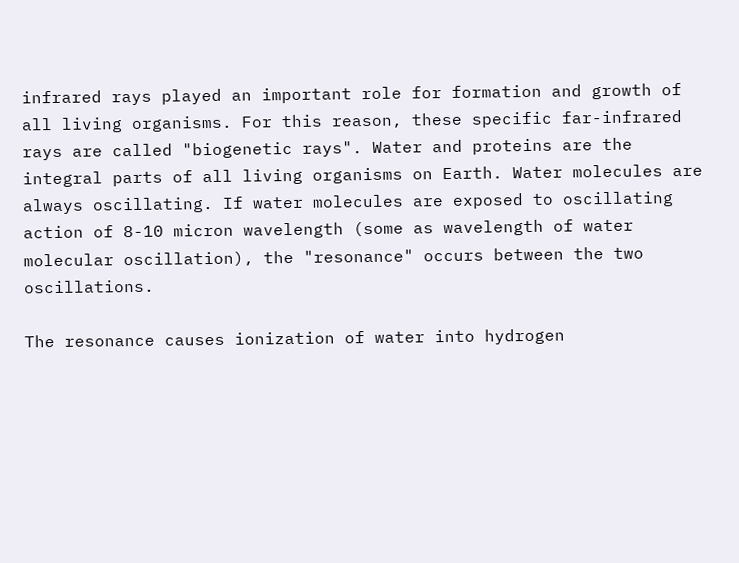infrared rays played an important role for formation and growth of all living organisms. For this reason, these specific far-infrared rays are called "biogenetic rays". Water and proteins are the integral parts of all living organisms on Earth. Water molecules are always oscillating. If water molecules are exposed to oscillating action of 8-10 micron wavelength (some as wavelength of water molecular oscillation), the "resonance" occurs between the two oscillations.

The resonance causes ionization of water into hydrogen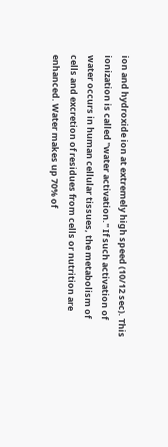ion and hydroxide ion at extremely high speed (10/12 sec). This ionization is called "water activation." If such activation of water occurs in human cellular tissues, the metabolism of cells and excretion of residues from cells or nutrition are enhanced. Water makes up 70% of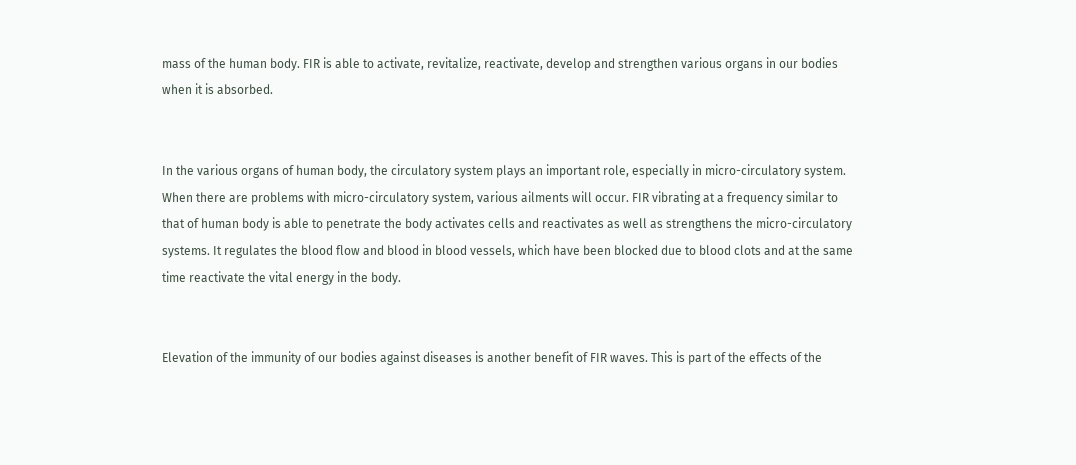mass of the human body. FIR is able to activate, revitalize, reactivate, develop and strengthen various organs in our bodies when it is absorbed.


In the various organs of human body, the circulatory system plays an important role, especially in micro-circulatory system. When there are problems with micro-circulatory system, various ailments will occur. FIR vibrating at a frequency similar to that of human body is able to penetrate the body activates cells and reactivates as well as strengthens the micro-circulatory systems. It regulates the blood flow and blood in blood vessels, which have been blocked due to blood clots and at the same time reactivate the vital energy in the body.


Elevation of the immunity of our bodies against diseases is another benefit of FIR waves. This is part of the effects of the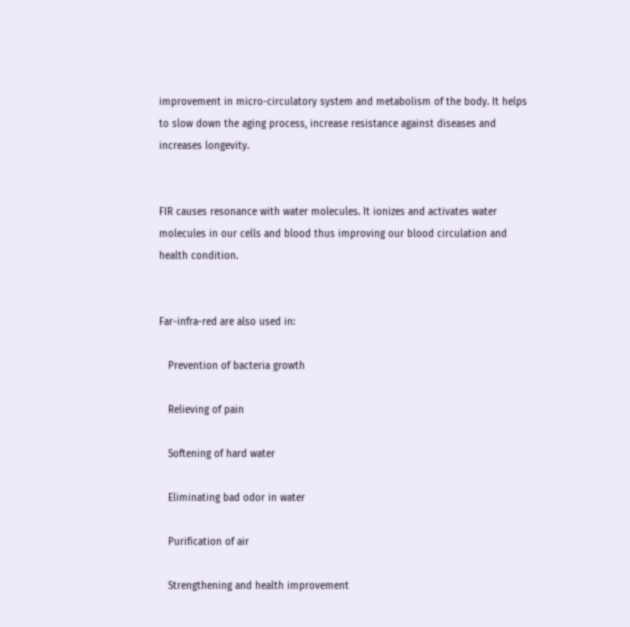improvement in micro-circulatory system and metabolism of the body. It helps to slow down the aging process, increase resistance against diseases and increases longevity.


FIR causes resonance with water molecules. It ionizes and activates water molecules in our cells and blood thus improving our blood circulation and health condition.


Far-infra-red are also used in:

   Prevention of bacteria growth

   Relieving of pain

   Softening of hard water

   Eliminating bad odor in water

   Purification of air

   Strengthening and health improvement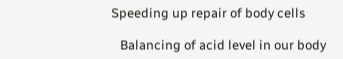Speeding up repair of body cells

   Balancing of acid level in our body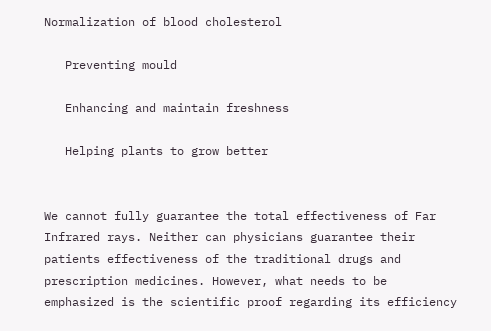Normalization of blood cholesterol

   Preventing mould

   Enhancing and maintain freshness

   Helping plants to grow better


We cannot fully guarantee the total effectiveness of Far Infrared rays. Neither can physicians guarantee their patients effectiveness of the traditional drugs and prescription medicines. However, what needs to be emphasized is the scientific proof regarding its efficiency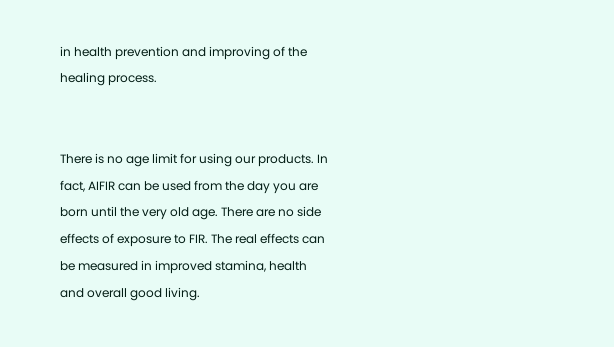in health prevention and improving of the healing process.


There is no age limit for using our products. In fact, AIFIR can be used from the day you are born until the very old age. There are no side effects of exposure to FIR. The real effects can be measured in improved stamina, health and overall good living.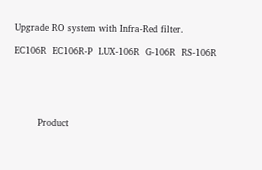Upgrade RO system with Infra-Red filter.

EC106R  EC106R-P  LUX-106R  G-106R  RS-106R





        Product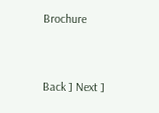Brochure


Back ] Next ]